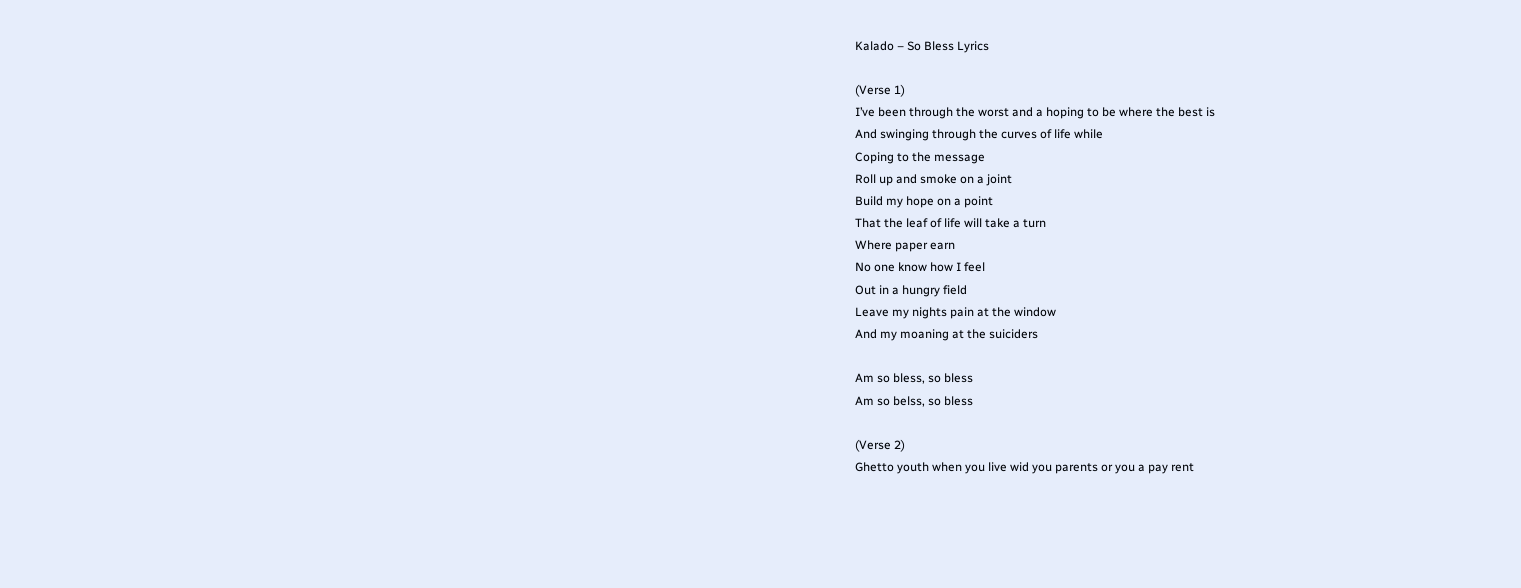Kalado – So Bless Lyrics

(Verse 1)
I’ve been through the worst and a hoping to be where the best is
And swinging through the curves of life while
Coping to the message
Roll up and smoke on a joint
Build my hope on a point
That the leaf of life will take a turn
Where paper earn
No one know how I feel
Out in a hungry field
Leave my nights pain at the window
And my moaning at the suiciders

Am so bless, so bless
Am so belss, so bless

(Verse 2)
Ghetto youth when you live wid you parents or you a pay rent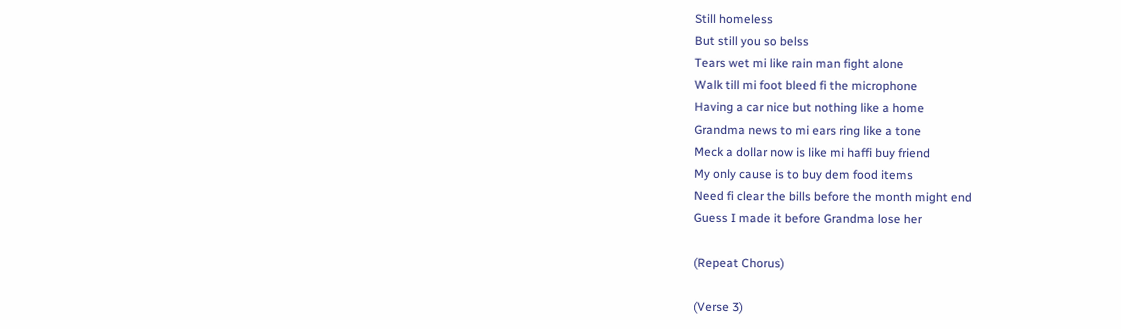Still homeless
But still you so belss
Tears wet mi like rain man fight alone
Walk till mi foot bleed fi the microphone
Having a car nice but nothing like a home
Grandma news to mi ears ring like a tone
Meck a dollar now is like mi haffi buy friend
My only cause is to buy dem food items
Need fi clear the bills before the month might end
Guess I made it before Grandma lose her

(Repeat Chorus)

(Verse 3)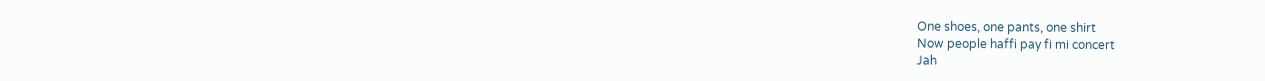One shoes, one pants, one shirt
Now people haffi pay fi mi concert
Jah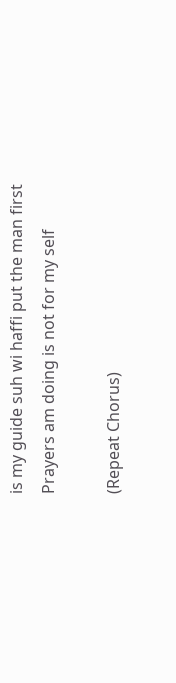is my guide suh wi haffi put the man first
Prayers am doing is not for my self

(Repeat Chorus)